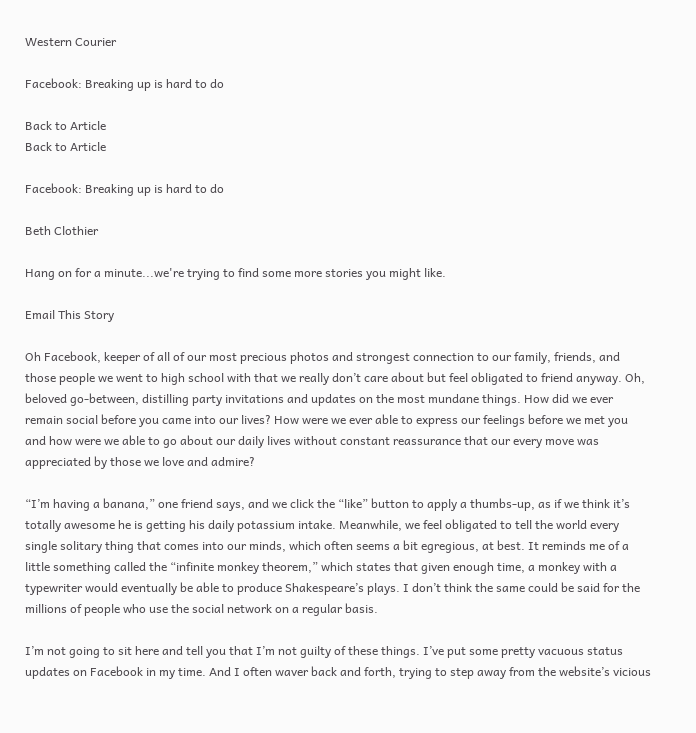Western Courier

Facebook: Breaking up is hard to do

Back to Article
Back to Article

Facebook: Breaking up is hard to do

Beth Clothier

Hang on for a minute...we're trying to find some more stories you might like.

Email This Story

Oh Facebook, keeper of all of our most precious photos and strongest connection to our family, friends, and those people we went to high school with that we really don’t care about but feel obligated to friend anyway. Oh, beloved go-between, distilling party invitations and updates on the most mundane things. How did we ever remain social before you came into our lives? How were we ever able to express our feelings before we met you and how were we able to go about our daily lives without constant reassurance that our every move was appreciated by those we love and admire?

“I’m having a banana,” one friend says, and we click the “like” button to apply a thumbs-up, as if we think it’s totally awesome he is getting his daily potassium intake. Meanwhile, we feel obligated to tell the world every single solitary thing that comes into our minds, which often seems a bit egregious, at best. It reminds me of a little something called the “infinite monkey theorem,” which states that given enough time, a monkey with a typewriter would eventually be able to produce Shakespeare’s plays. I don’t think the same could be said for the millions of people who use the social network on a regular basis.

I’m not going to sit here and tell you that I’m not guilty of these things. I’ve put some pretty vacuous status updates on Facebook in my time. And I often waver back and forth, trying to step away from the website’s vicious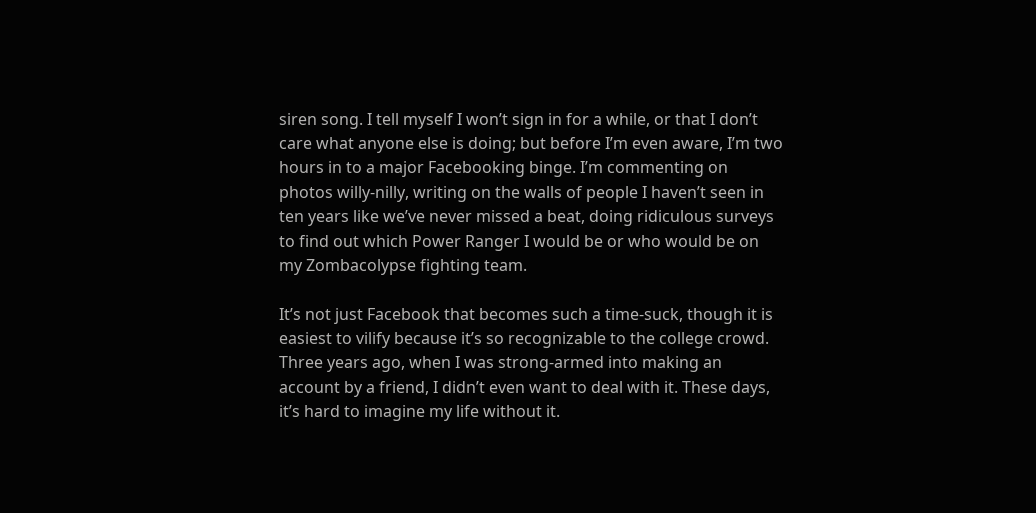siren song. I tell myself I won’t sign in for a while, or that I don’t care what anyone else is doing; but before I’m even aware, I’m two hours in to a major Facebooking binge. I’m commenting on photos willy-nilly, writing on the walls of people I haven’t seen in ten years like we’ve never missed a beat, doing ridiculous surveys to find out which Power Ranger I would be or who would be on my Zombacolypse fighting team.

It’s not just Facebook that becomes such a time-suck, though it is easiest to vilify because it’s so recognizable to the college crowd. Three years ago, when I was strong-armed into making an account by a friend, I didn’t even want to deal with it. These days, it’s hard to imagine my life without it.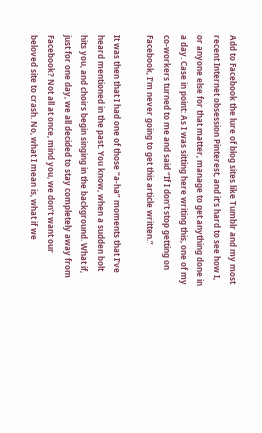Add to Facebook the lure of blog sites like Tumblr and my most recent Internet obsession Pinterest, and it’s hard to see how I, or anyone else for that matter, manage to get anything done in a day. Case in point: As I was sitting here writing this, one of my co-workers turned to me and said “If I don’t stop getting on Facebook, I’m never going to get this article written.”

It was then that I had one of those “a-ha” moments that I’ve heard mentioned in the past. You know, when a sudden bolt hits you, and choirs begin singing in the background. What if, just for one day, we all decided to stay completely away from Facebook? Not all at once, mind you, we don’t want our beloved site to crash. No, what I mean is, what if we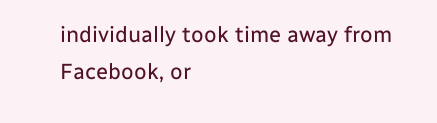individually took time away from Facebook, or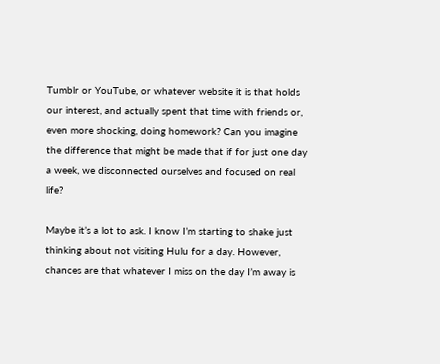Tumblr or YouTube, or whatever website it is that holds our interest, and actually spent that time with friends or, even more shocking, doing homework? Can you imagine the difference that might be made that if for just one day a week, we disconnected ourselves and focused on real life?

Maybe it’s a lot to ask. I know I’m starting to shake just thinking about not visiting Hulu for a day. However, chances are that whatever I miss on the day I’m away is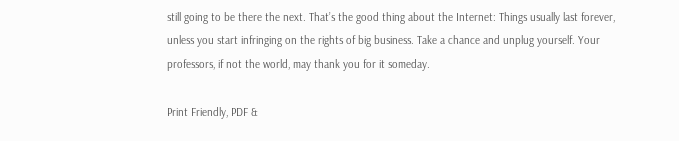still going to be there the next. That’s the good thing about the Internet: Things usually last forever, unless you start infringing on the rights of big business. Take a chance and unplug yourself. Your professors, if not the world, may thank you for it someday.

Print Friendly, PDF &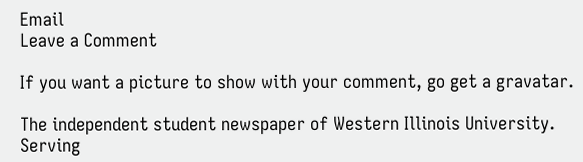Email
Leave a Comment

If you want a picture to show with your comment, go get a gravatar.

The independent student newspaper of Western Illinois University. Serving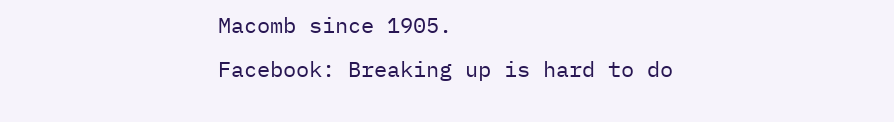Macomb since 1905.
Facebook: Breaking up is hard to do